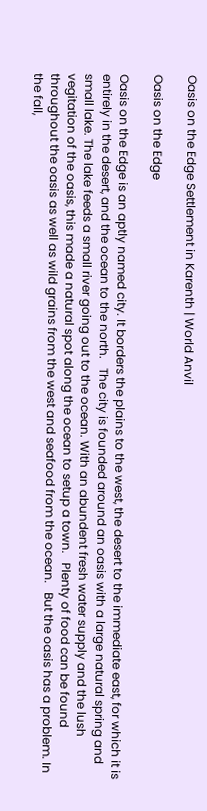Oasis on the Edge Settlement in Karenth | World Anvil

Oasis on the Edge

Oasis on the Edge is an aptly named city. It borders the plains to the west, the desert to the immediate east, for which it is entirely in the desert, and the ocean to the north.   The city is founded around an oasis with a large natural spring and small lake. The lake feeds a small river going out to the ocean. With an abundent fresh water supply and the lush vegitation of the oasis, this made a natural spot along the ocean to setup a town.   Plenty of food can be found throughout the oasis as well as wild grains from the west and seafood from the ocean.   But the oasis has a problem. In the fall,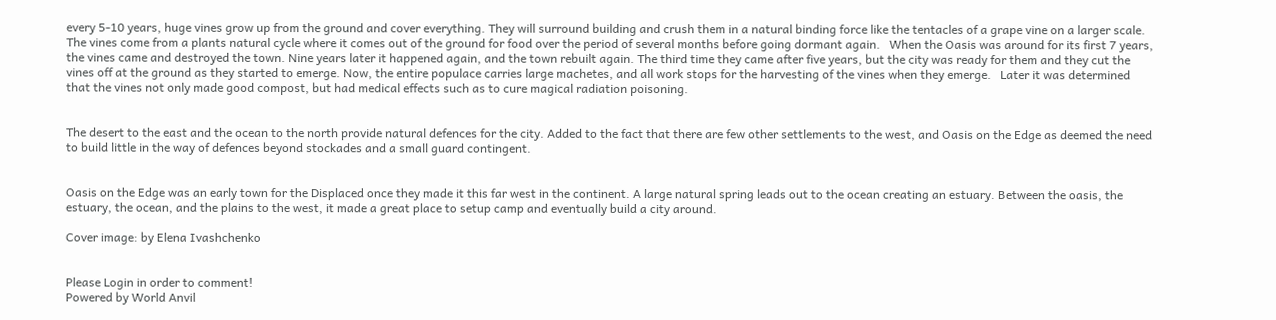every 5-10 years, huge vines grow up from the ground and cover everything. They will surround building and crush them in a natural binding force like the tentacles of a grape vine on a larger scale. The vines come from a plants natural cycle where it comes out of the ground for food over the period of several months before going dormant again.   When the Oasis was around for its first 7 years, the vines came and destroyed the town. Nine years later it happened again, and the town rebuilt again. The third time they came after five years, but the city was ready for them and they cut the vines off at the ground as they started to emerge. Now, the entire populace carries large machetes, and all work stops for the harvesting of the vines when they emerge.   Later it was determined that the vines not only made good compost, but had medical effects such as to cure magical radiation poisoning.


The desert to the east and the ocean to the north provide natural defences for the city. Added to the fact that there are few other settlements to the west, and Oasis on the Edge as deemed the need to build little in the way of defences beyond stockades and a small guard contingent.


Oasis on the Edge was an early town for the Displaced once they made it this far west in the continent. A large natural spring leads out to the ocean creating an estuary. Between the oasis, the estuary, the ocean, and the plains to the west, it made a great place to setup camp and eventually build a city around.

Cover image: by Elena Ivashchenko


Please Login in order to comment!
Powered by World Anvil